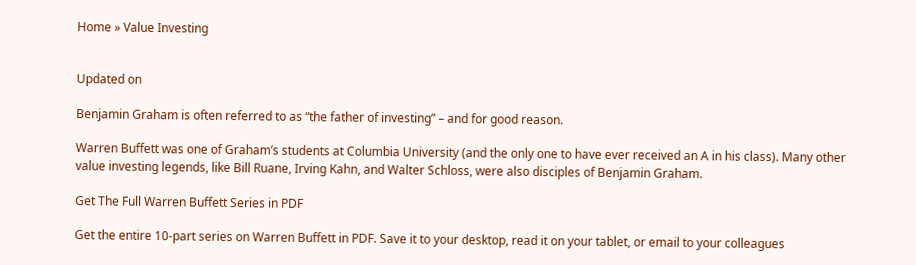Home » Value Investing


Updated on

Benjamin Graham is often referred to as “the father of investing” – and for good reason.

Warren Buffett was one of Graham’s students at Columbia University (and the only one to have ever received an A in his class). Many other value investing legends, like Bill Ruane, Irving Kahn, and Walter Schloss, were also disciples of Benjamin Graham.

Get The Full Warren Buffett Series in PDF

Get the entire 10-part series on Warren Buffett in PDF. Save it to your desktop, read it on your tablet, or email to your colleagues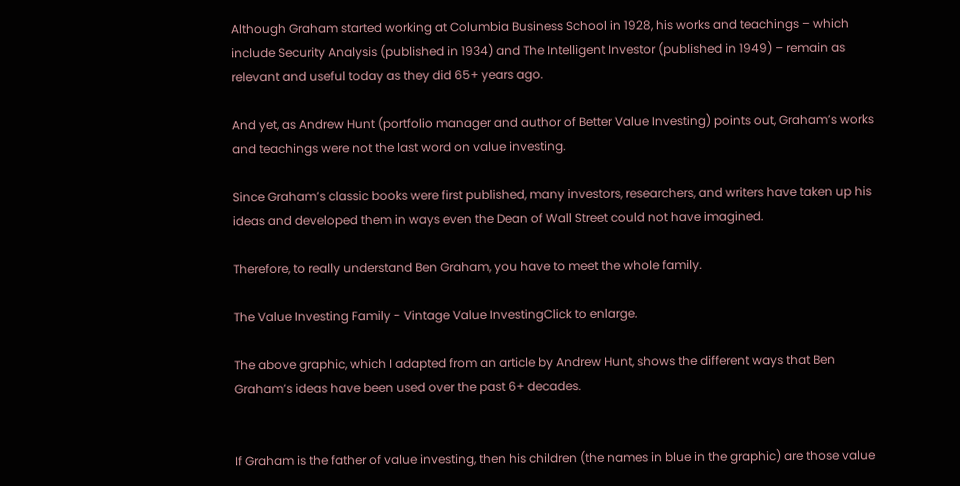Although Graham started working at Columbia Business School in 1928, his works and teachings – which include Security Analysis (published in 1934) and The Intelligent Investor (published in 1949) – remain as relevant and useful today as they did 65+ years ago.

And yet, as Andrew Hunt (portfolio manager and author of Better Value Investing) points out, Graham’s works and teachings were not the last word on value investing.

Since Graham’s classic books were first published, many investors, researchers, and writers have taken up his ideas and developed them in ways even the Dean of Wall Street could not have imagined.

Therefore, to really understand Ben Graham, you have to meet the whole family.

The Value Investing Family - Vintage Value InvestingClick to enlarge.

The above graphic, which I adapted from an article by Andrew Hunt, shows the different ways that Ben Graham’s ideas have been used over the past 6+ decades.


If Graham is the father of value investing, then his children (the names in blue in the graphic) are those value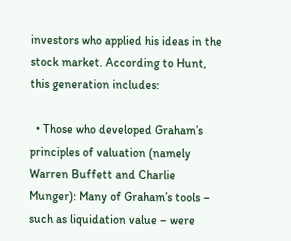investors who applied his ideas in the stock market. According to Hunt, this generation includes:

  • Those who developed Graham’s principles of valuation (namely Warren Buffett and Charlie Munger): Many of Graham’s tools – such as liquidation value – were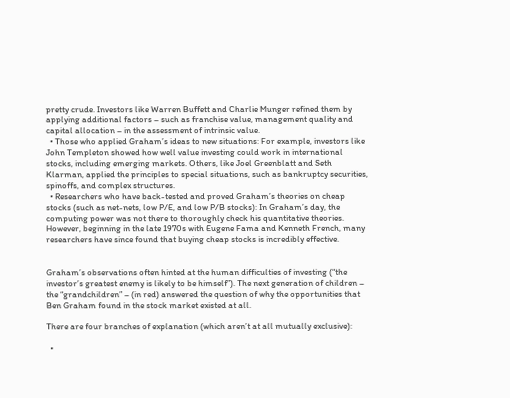pretty crude. Investors like Warren Buffett and Charlie Munger refined them by applying additional factors – such as franchise value, management quality and capital allocation – in the assessment of intrinsic value.
  • Those who applied Graham’s ideas to new situations: For example, investors like John Templeton showed how well value investing could work in international stocks, including emerging markets. Others, like Joel Greenblatt and Seth Klarman, applied the principles to special situations, such as bankruptcy securities, spinoffs, and complex structures.
  • Researchers who have back-tested and proved Graham’s theories on cheap stocks (such as net-nets, low P/E, and low P/B stocks): In Graham’s day, the computing power was not there to thoroughly check his quantitative theories. However, beginning in the late 1970s with Eugene Fama and Kenneth French, many researchers have since found that buying cheap stocks is incredibly effective.


Graham’s observations often hinted at the human difficulties of investing (“the investor’s greatest enemy is likely to be himself”). The next generation of children – the “grandchildren” – (in red) answered the question of why the opportunities that Ben Graham found in the stock market existed at all.

There are four branches of explanation (which aren’t at all mutually exclusive):

  •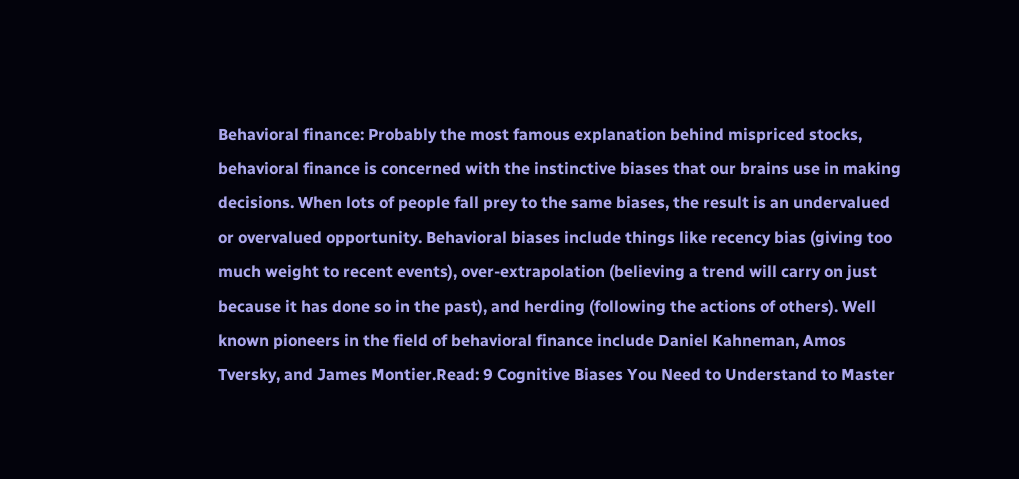Behavioral finance: Probably the most famous explanation behind mispriced stocks, behavioral finance is concerned with the instinctive biases that our brains use in making decisions. When lots of people fall prey to the same biases, the result is an undervalued or overvalued opportunity. Behavioral biases include things like recency bias (giving too much weight to recent events), over-extrapolation (believing a trend will carry on just because it has done so in the past), and herding (following the actions of others). Well known pioneers in the field of behavioral finance include Daniel Kahneman, Amos Tversky, and James Montier.Read: 9 Cognitive Biases You Need to Understand to Master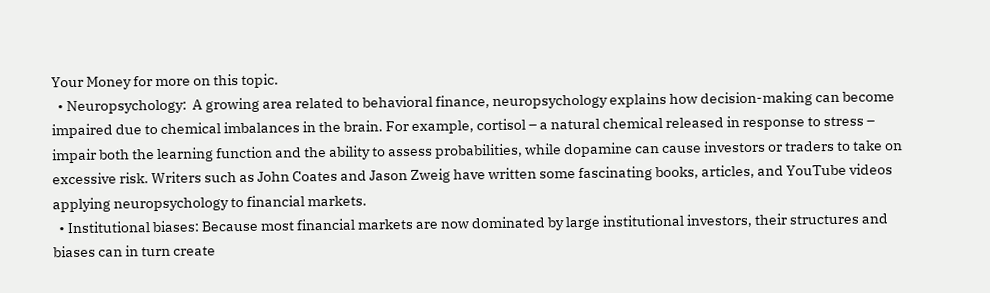Your Money for more on this topic.
  • Neuropsychology:  A growing area related to behavioral finance, neuropsychology explains how decision-making can become impaired due to chemical imbalances in the brain. For example, cortisol – a natural chemical released in response to stress – impair both the learning function and the ability to assess probabilities, while dopamine can cause investors or traders to take on excessive risk. Writers such as John Coates and Jason Zweig have written some fascinating books, articles, and YouTube videos applying neuropsychology to financial markets.
  • Institutional biases: Because most financial markets are now dominated by large institutional investors, their structures and biases can in turn create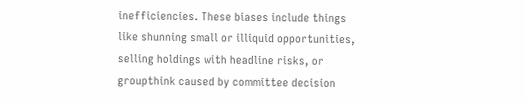inefficiencies. These biases include things like shunning small or illiquid opportunities, selling holdings with headline risks, or groupthink caused by committee decision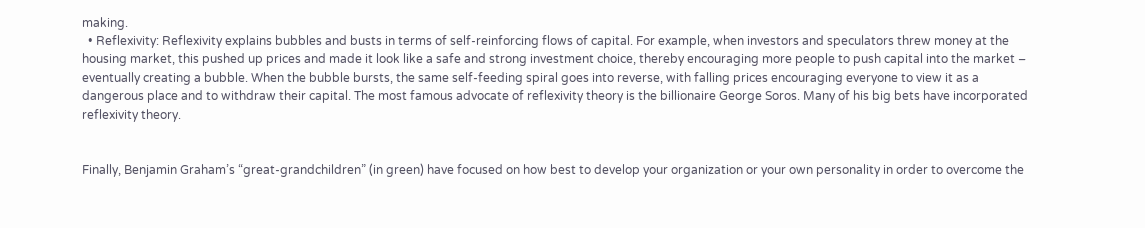making.
  • Reflexivity: Reflexivity explains bubbles and busts in terms of self-reinforcing flows of capital. For example, when investors and speculators threw money at the housing market, this pushed up prices and made it look like a safe and strong investment choice, thereby encouraging more people to push capital into the market – eventually creating a bubble. When the bubble bursts, the same self-feeding spiral goes into reverse, with falling prices encouraging everyone to view it as a dangerous place and to withdraw their capital. The most famous advocate of reflexivity theory is the billionaire George Soros. Many of his big bets have incorporated reflexivity theory.


Finally, Benjamin Graham’s “great-grandchildren” (in green) have focused on how best to develop your organization or your own personality in order to overcome the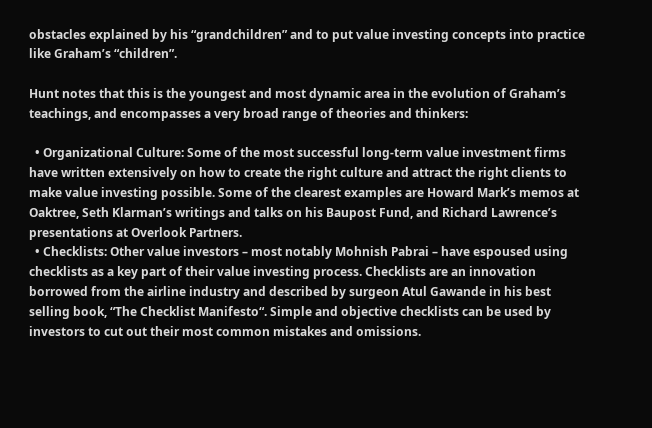obstacles explained by his “grandchildren” and to put value investing concepts into practice like Graham’s “children”.

Hunt notes that this is the youngest and most dynamic area in the evolution of Graham’s teachings, and encompasses a very broad range of theories and thinkers:

  • Organizational Culture: Some of the most successful long-term value investment firms have written extensively on how to create the right culture and attract the right clients to make value investing possible. Some of the clearest examples are Howard Mark’s memos at Oaktree, Seth Klarman’s writings and talks on his Baupost Fund, and Richard Lawrence’s presentations at Overlook Partners.
  • Checklists: Other value investors – most notably Mohnish Pabrai – have espoused using checklists as a key part of their value investing process. Checklists are an innovation borrowed from the airline industry and described by surgeon Atul Gawande in his best selling book, “The Checklist Manifesto“. Simple and objective checklists can be used by investors to cut out their most common mistakes and omissions.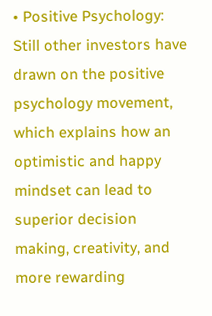• Positive Psychology: Still other investors have drawn on the positive psychology movement, which explains how an optimistic and happy mindset can lead to superior decision making, creativity, and more rewarding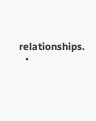relationships.
  •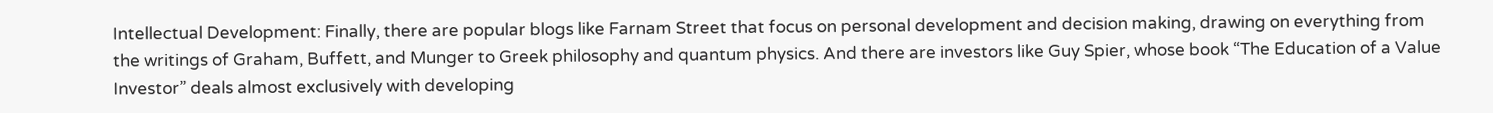Intellectual Development: Finally, there are popular blogs like Farnam Street that focus on personal development and decision making, drawing on everything from the writings of Graham, Buffett, and Munger to Greek philosophy and quantum physics. And there are investors like Guy Spier, whose book “The Education of a Value Investor” deals almost exclusively with developing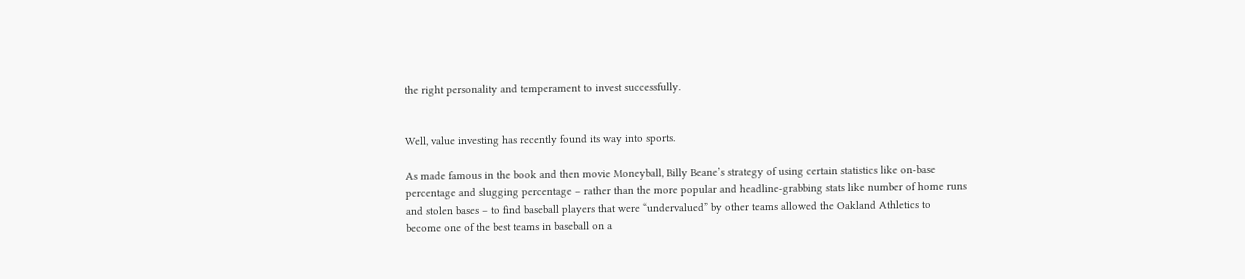the right personality and temperament to invest successfully.


Well, value investing has recently found its way into sports.

As made famous in the book and then movie Moneyball, Billy Beane’s strategy of using certain statistics like on-base percentage and slugging percentage – rather than the more popular and headline-grabbing stats like number of home runs and stolen bases – to find baseball players that were “undervalued” by other teams allowed the Oakland Athletics to become one of the best teams in baseball on a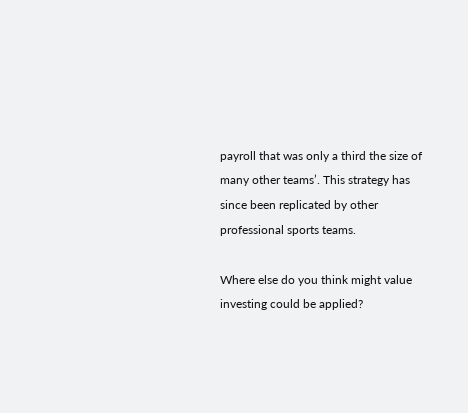payroll that was only a third the size of many other teams’. This strategy has since been replicated by other professional sports teams.

Where else do you think might value investing could be applied?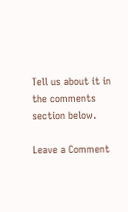Tell us about it in the comments section below.

Leave a Comment